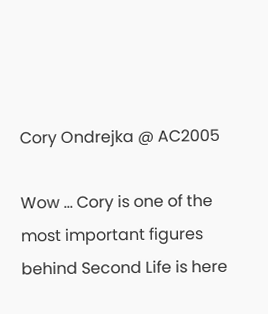Cory Ondrejka @ AC2005

Wow … Cory is one of the most important figures behind Second Life is here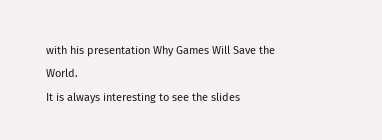with his presentation Why Games Will Save the World.
It is always interesting to see the slides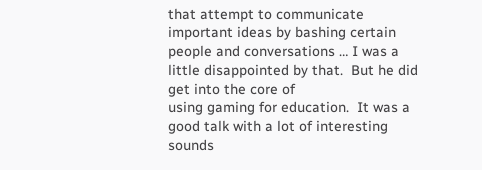that attempt to communicate
important ideas by bashing certain people and conversations … I was a
little disappointed by that.  But he did get into the core of
using gaming for education.  It was a good talk with a lot of interesting sounds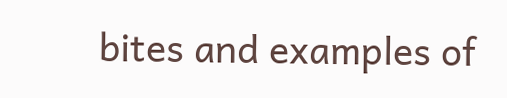bites and examples of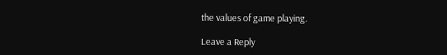the values of game playing.

Leave a Reply